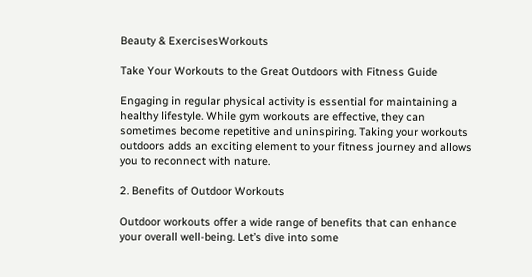Beauty & ExercisesWorkouts

Take Your Workouts to the Great Outdoors with Fitness Guide

Engaging in regular physical activity is essential for maintaining a healthy lifestyle. While gym workouts are effective, they can sometimes become repetitive and uninspiring. Taking your workouts outdoors adds an exciting element to your fitness journey and allows you to reconnect with nature.

2. Benefits of Outdoor Workouts

Outdoor workouts offer a wide range of benefits that can enhance your overall well-being. Let’s dive into some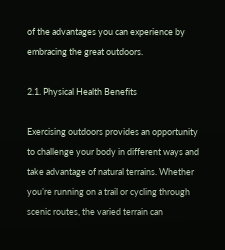of the advantages you can experience by embracing the great outdoors.

2.1. Physical Health Benefits

Exercising outdoors provides an opportunity to challenge your body in different ways and take advantage of natural terrains. Whether you’re running on a trail or cycling through scenic routes, the varied terrain can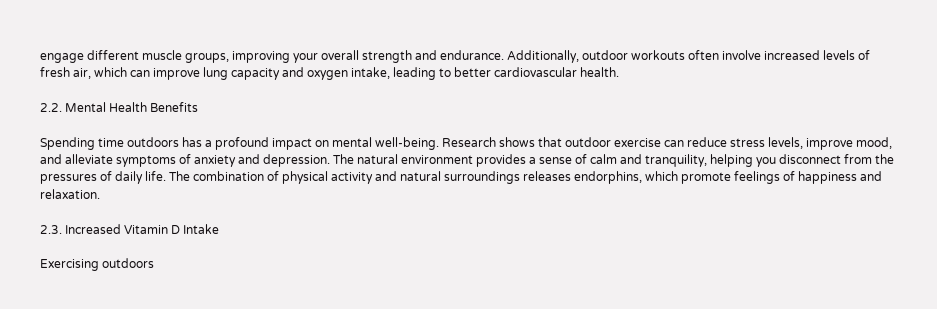engage different muscle groups, improving your overall strength and endurance. Additionally, outdoor workouts often involve increased levels of fresh air, which can improve lung capacity and oxygen intake, leading to better cardiovascular health.

2.2. Mental Health Benefits

Spending time outdoors has a profound impact on mental well-being. Research shows that outdoor exercise can reduce stress levels, improve mood, and alleviate symptoms of anxiety and depression. The natural environment provides a sense of calm and tranquility, helping you disconnect from the pressures of daily life. The combination of physical activity and natural surroundings releases endorphins, which promote feelings of happiness and relaxation.

2.3. Increased Vitamin D Intake

Exercising outdoors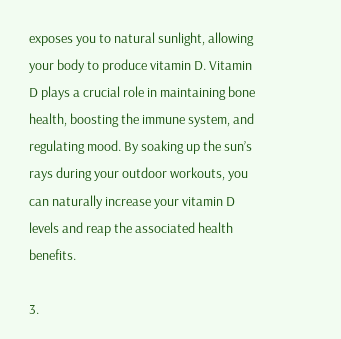exposes you to natural sunlight, allowing your body to produce vitamin D. Vitamin D plays a crucial role in maintaining bone health, boosting the immune system, and regulating mood. By soaking up the sun’s rays during your outdoor workouts, you can naturally increase your vitamin D levels and reap the associated health benefits.

3.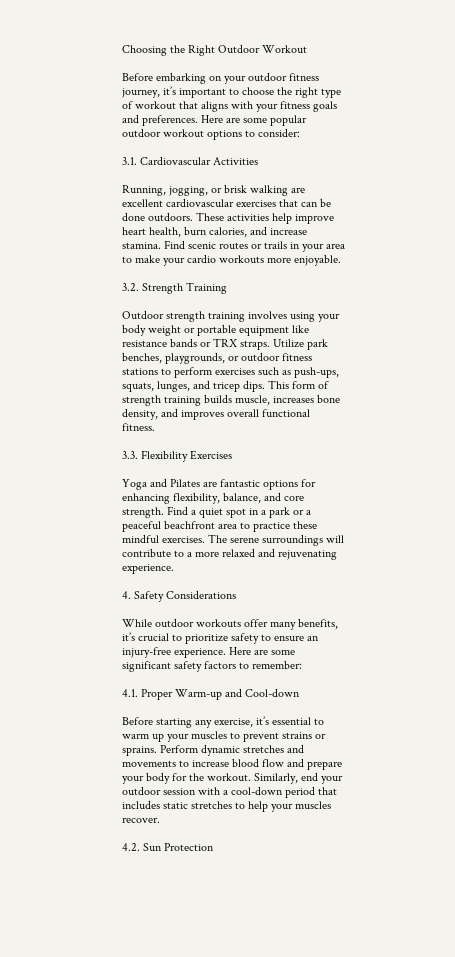Choosing the Right Outdoor Workout

Before embarking on your outdoor fitness journey, it’s important to choose the right type of workout that aligns with your fitness goals and preferences. Here are some popular outdoor workout options to consider:

3.1. Cardiovascular Activities

Running, jogging, or brisk walking are excellent cardiovascular exercises that can be done outdoors. These activities help improve heart health, burn calories, and increase stamina. Find scenic routes or trails in your area to make your cardio workouts more enjoyable.

3.2. Strength Training

Outdoor strength training involves using your body weight or portable equipment like resistance bands or TRX straps. Utilize park benches, playgrounds, or outdoor fitness stations to perform exercises such as push-ups, squats, lunges, and tricep dips. This form of strength training builds muscle, increases bone density, and improves overall functional fitness.

3.3. Flexibility Exercises

Yoga and Pilates are fantastic options for enhancing flexibility, balance, and core strength. Find a quiet spot in a park or a peaceful beachfront area to practice these mindful exercises. The serene surroundings will contribute to a more relaxed and rejuvenating experience.

4. Safety Considerations

While outdoor workouts offer many benefits, it’s crucial to prioritize safety to ensure an injury-free experience. Here are some significant safety factors to remember:

4.1. Proper Warm-up and Cool-down

Before starting any exercise, it’s essential to warm up your muscles to prevent strains or sprains. Perform dynamic stretches and movements to increase blood flow and prepare your body for the workout. Similarly, end your outdoor session with a cool-down period that includes static stretches to help your muscles recover.

4.2. Sun Protection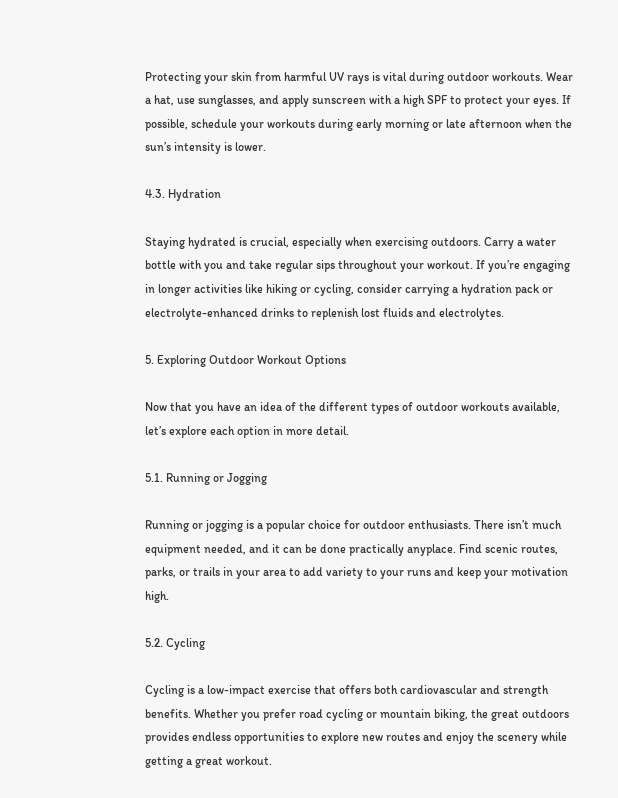Protecting your skin from harmful UV rays is vital during outdoor workouts. Wear a hat, use sunglasses, and apply sunscreen with a high SPF to protect your eyes. If possible, schedule your workouts during early morning or late afternoon when the sun’s intensity is lower.

4.3. Hydration

Staying hydrated is crucial, especially when exercising outdoors. Carry a water bottle with you and take regular sips throughout your workout. If you’re engaging in longer activities like hiking or cycling, consider carrying a hydration pack or electrolyte-enhanced drinks to replenish lost fluids and electrolytes.

5. Exploring Outdoor Workout Options

Now that you have an idea of the different types of outdoor workouts available, let’s explore each option in more detail.

5.1. Running or Jogging

Running or jogging is a popular choice for outdoor enthusiasts. There isn’t much equipment needed, and it can be done practically anyplace. Find scenic routes, parks, or trails in your area to add variety to your runs and keep your motivation high.

5.2. Cycling

Cycling is a low-impact exercise that offers both cardiovascular and strength benefits. Whether you prefer road cycling or mountain biking, the great outdoors provides endless opportunities to explore new routes and enjoy the scenery while getting a great workout.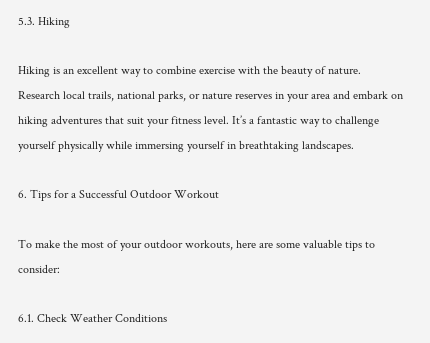5.3. Hiking

Hiking is an excellent way to combine exercise with the beauty of nature. Research local trails, national parks, or nature reserves in your area and embark on hiking adventures that suit your fitness level. It’s a fantastic way to challenge yourself physically while immersing yourself in breathtaking landscapes.

6. Tips for a Successful Outdoor Workout

To make the most of your outdoor workouts, here are some valuable tips to consider:

6.1. Check Weather Conditions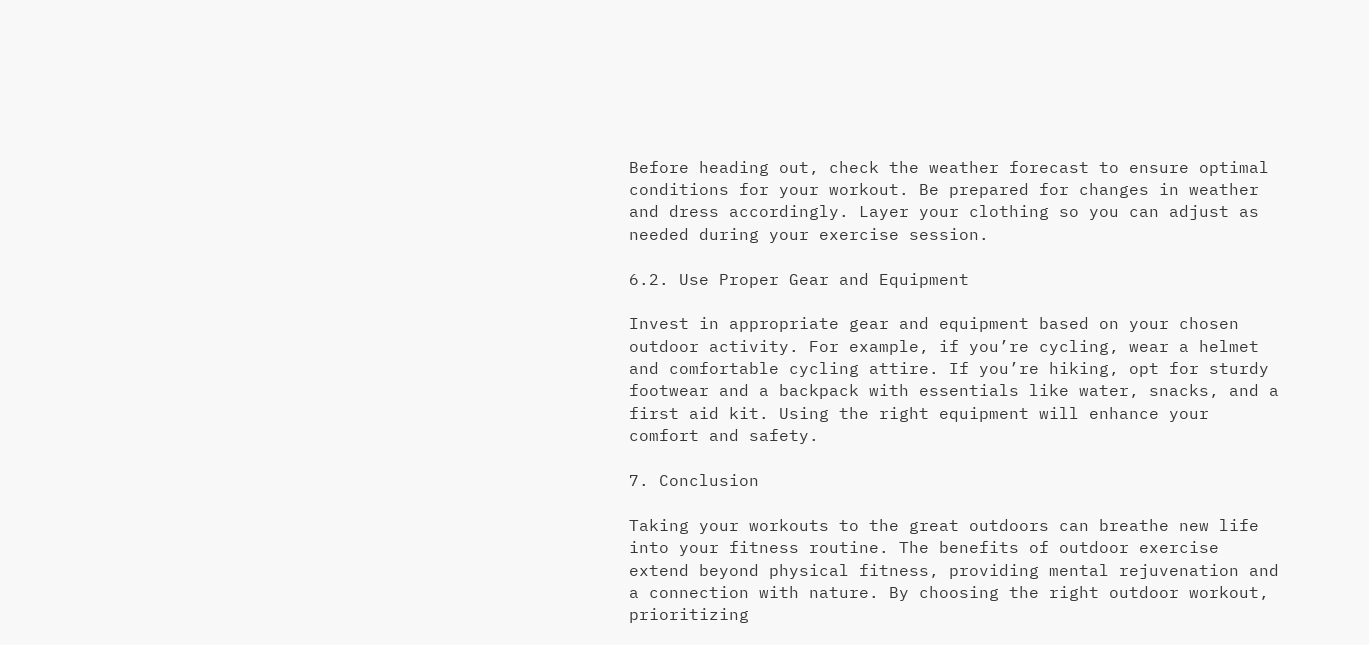Before heading out, check the weather forecast to ensure optimal conditions for your workout. Be prepared for changes in weather and dress accordingly. Layer your clothing so you can adjust as needed during your exercise session.

6.2. Use Proper Gear and Equipment

Invest in appropriate gear and equipment based on your chosen outdoor activity. For example, if you’re cycling, wear a helmet and comfortable cycling attire. If you’re hiking, opt for sturdy footwear and a backpack with essentials like water, snacks, and a first aid kit. Using the right equipment will enhance your comfort and safety.

7. Conclusion

Taking your workouts to the great outdoors can breathe new life into your fitness routine. The benefits of outdoor exercise extend beyond physical fitness, providing mental rejuvenation and a connection with nature. By choosing the right outdoor workout, prioritizing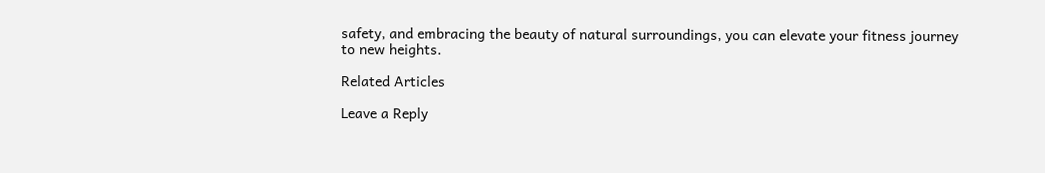safety, and embracing the beauty of natural surroundings, you can elevate your fitness journey to new heights.

Related Articles

Leave a Reply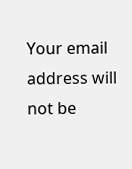Your email address will not be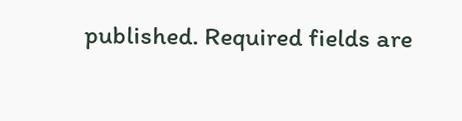published. Required fields are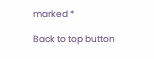marked *

Back to top button